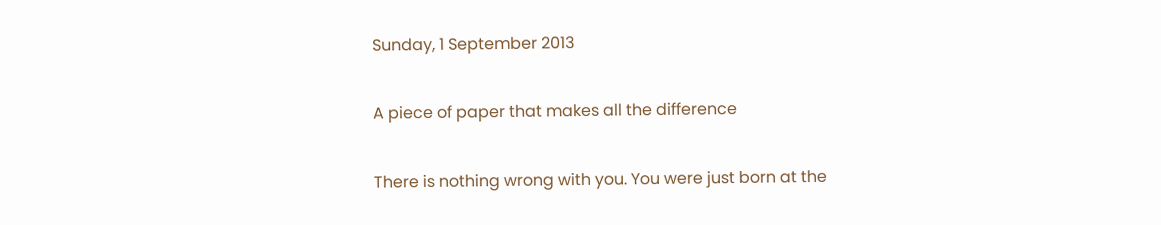Sunday, 1 September 2013

A piece of paper that makes all the difference

There is nothing wrong with you. You were just born at the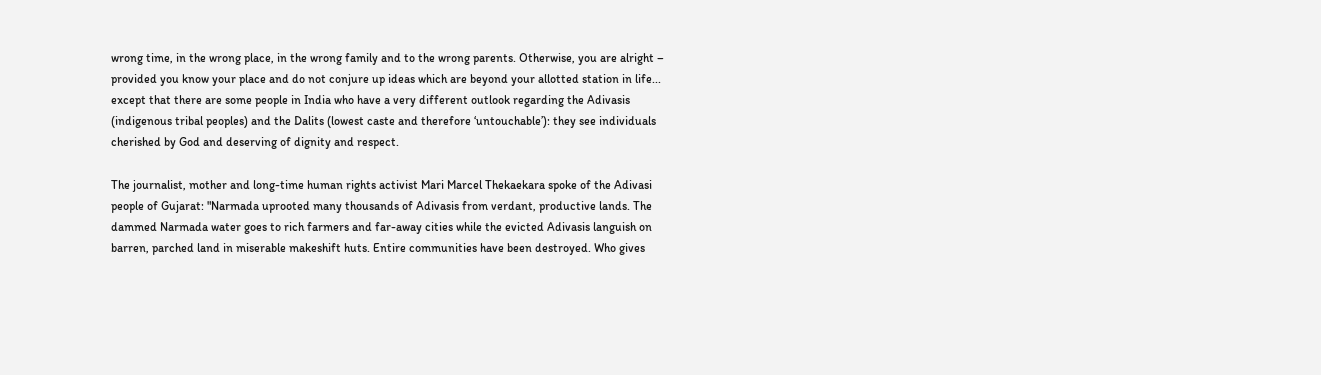wrong time, in the wrong place, in the wrong family and to the wrong parents. Otherwise, you are alright – provided you know your place and do not conjure up ideas which are beyond your allotted station in life... except that there are some people in India who have a very different outlook regarding the Adivasis (indigenous tribal peoples) and the Dalits (lowest caste and therefore ‘untouchable’): they see individuals cherished by God and deserving of dignity and respect.

The journalist, mother and long-time human rights activist Mari Marcel Thekaekara spoke of the Adivasi people of Gujarat: "Narmada uprooted many thousands of Adivasis from verdant, productive lands. The dammed Narmada water goes to rich farmers and far-away cities while the evicted Adivasis languish on barren, parched land in miserable makeshift huts. Entire communities have been destroyed. Who gives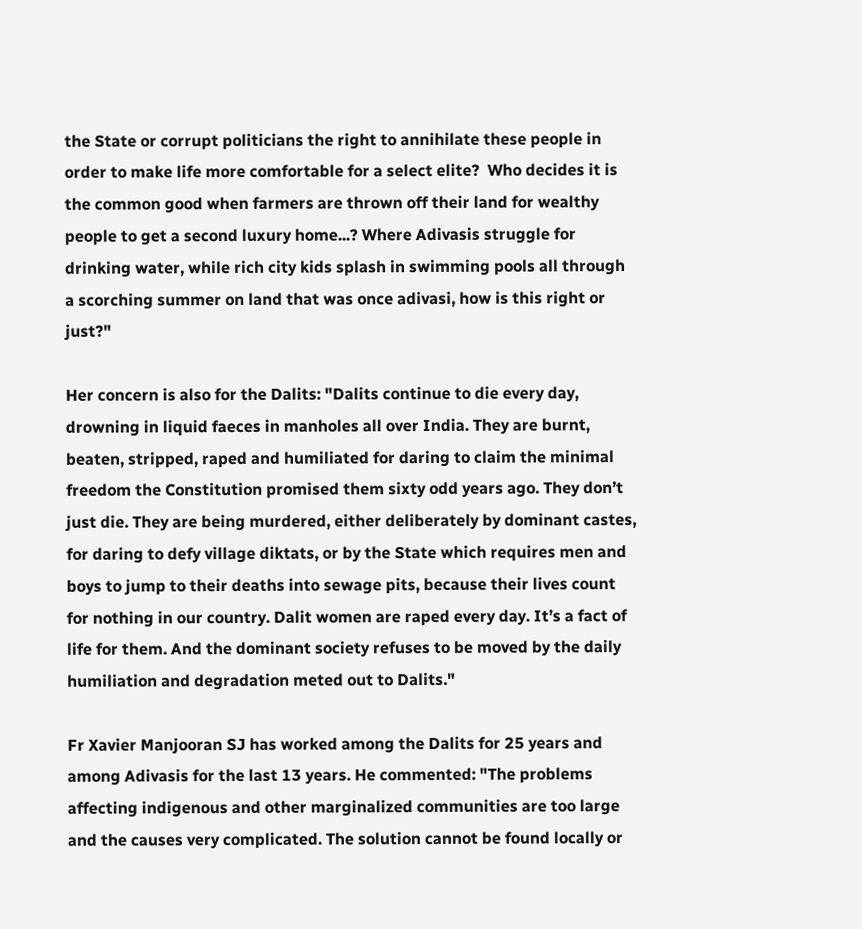the State or corrupt politicians the right to annihilate these people in order to make life more comfortable for a select elite?  Who decides it is the common good when farmers are thrown off their land for wealthy people to get a second luxury home...? Where Adivasis struggle for drinking water, while rich city kids splash in swimming pools all through a scorching summer on land that was once adivasi, how is this right or just?"

Her concern is also for the Dalits: "Dalits continue to die every day, drowning in liquid faeces in manholes all over India. They are burnt, beaten, stripped, raped and humiliated for daring to claim the minimal freedom the Constitution promised them sixty odd years ago. They don’t just die. They are being murdered, either deliberately by dominant castes, for daring to defy village diktats, or by the State which requires men and boys to jump to their deaths into sewage pits, because their lives count for nothing in our country. Dalit women are raped every day. It’s a fact of life for them. And the dominant society refuses to be moved by the daily humiliation and degradation meted out to Dalits."

Fr Xavier Manjooran SJ has worked among the Dalits for 25 years and among Adivasis for the last 13 years. He commented: "The problems affecting indigenous and other marginalized communities are too large and the causes very complicated. The solution cannot be found locally or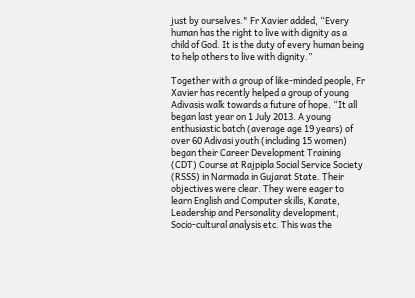just by ourselves." Fr Xavier added, “Every human has the right to live with dignity as a child of God. It is the duty of every human being to help others to live with dignity.”

Together with a group of like-minded people, Fr Xavier has recently helped a group of young Adivasis walk towards a future of hope. “It all began last year on 1 July 2013. A young enthusiastic batch (average age 19 years) of over 60 Adivasi youth (including 15 women) began their Career Development Training (CDT) Course at Rajpipla Social Service Society (RSSS) in Narmada in Gujarat State. Their objectives were clear. They were eager to learn English and Computer skills, Karate, Leadership and Personality development, Socio-cultural analysis etc. This was the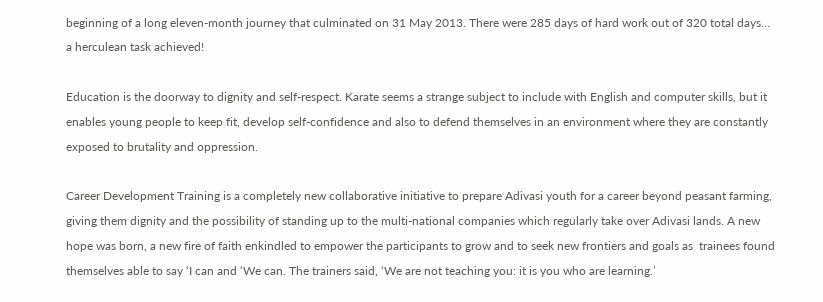beginning of a long eleven-month journey that culminated on 31 May 2013. There were 285 days of hard work out of 320 total days… a herculean task achieved!

Education is the doorway to dignity and self-respect. Karate seems a strange subject to include with English and computer skills, but it enables young people to keep fit, develop self-confidence and also to defend themselves in an environment where they are constantly exposed to brutality and oppression.

Career Development Training is a completely new collaborative initiative to prepare Adivasi youth for a career beyond peasant farming, giving them dignity and the possibility of standing up to the multi-national companies which regularly take over Adivasi lands. A new hope was born, a new fire of faith enkindled to empower the participants to grow and to seek new frontiers and goals as  trainees found themselves able to say ‘I can and ‘We can. The trainers said, ‘We are not teaching you: it is you who are learning.’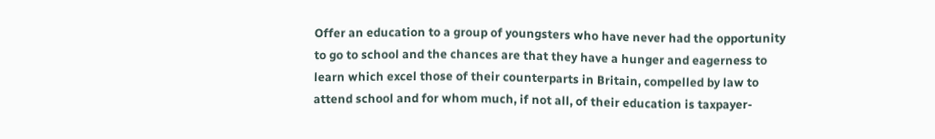Offer an education to a group of youngsters who have never had the opportunity to go to school and the chances are that they have a hunger and eagerness to learn which excel those of their counterparts in Britain, compelled by law to attend school and for whom much, if not all, of their education is taxpayer-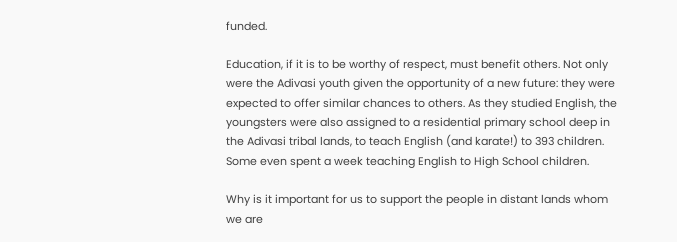funded.

Education, if it is to be worthy of respect, must benefit others. Not only were the Adivasi youth given the opportunity of a new future: they were expected to offer similar chances to others. As they studied English, the youngsters were also assigned to a residential primary school deep in the Adivasi tribal lands, to teach English (and karate!) to 393 children. Some even spent a week teaching English to High School children.

Why is it important for us to support the people in distant lands whom we are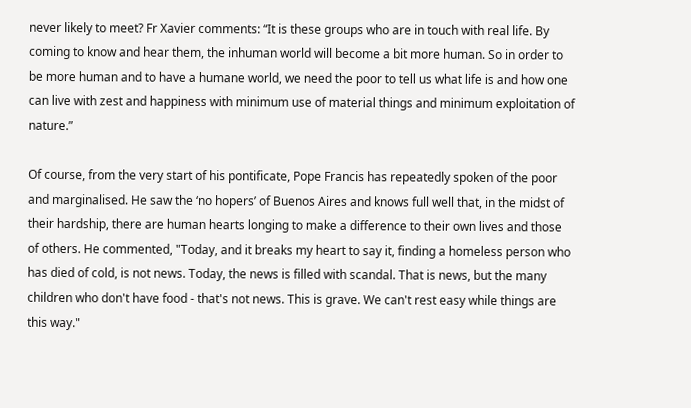never likely to meet? Fr Xavier comments: “It is these groups who are in touch with real life. By coming to know and hear them, the inhuman world will become a bit more human. So in order to be more human and to have a humane world, we need the poor to tell us what life is and how one can live with zest and happiness with minimum use of material things and minimum exploitation of nature.”

Of course, from the very start of his pontificate, Pope Francis has repeatedly spoken of the poor and marginalised. He saw the ‘no hopers’ of Buenos Aires and knows full well that, in the midst of their hardship, there are human hearts longing to make a difference to their own lives and those of others. He commented, "Today, and it breaks my heart to say it, finding a homeless person who has died of cold, is not news. Today, the news is filled with scandal. That is news, but the many children who don't have food - that's not news. This is grave. We can't rest easy while things are this way."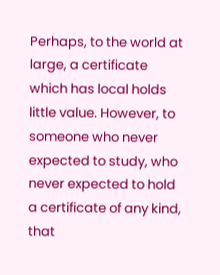Perhaps, to the world at large, a certificate which has local holds little value. However, to someone who never expected to study, who never expected to hold a certificate of any kind, that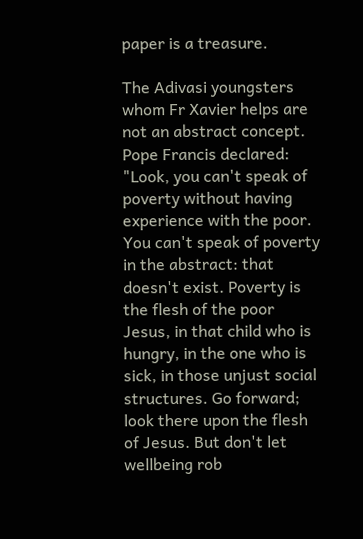paper is a treasure.

The Adivasi youngsters whom Fr Xavier helps are not an abstract concept. Pope Francis declared: "Look, you can't speak of poverty without having experience with the poor. You can't speak of poverty in the abstract: that doesn't exist. Poverty is the flesh of the poor Jesus, in that child who is hungry, in the one who is sick, in those unjust social structures. Go forward; look there upon the flesh of Jesus. But don't let wellbeing rob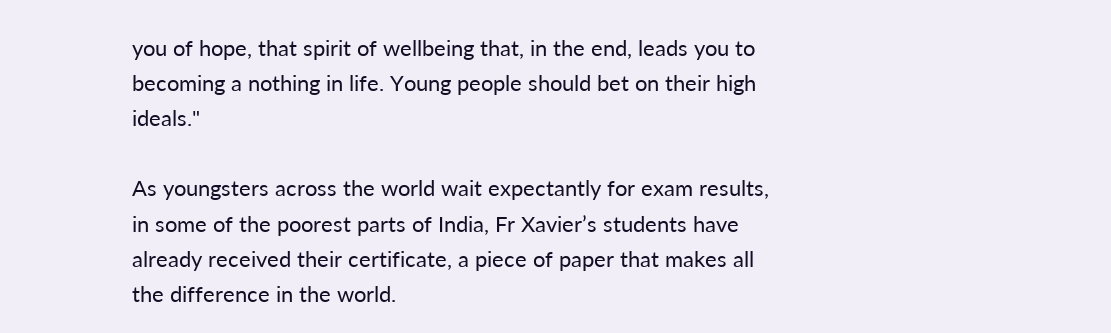you of hope, that spirit of wellbeing that, in the end, leads you to becoming a nothing in life. Young people should bet on their high ideals."

As youngsters across the world wait expectantly for exam results, in some of the poorest parts of India, Fr Xavier’s students have already received their certificate, a piece of paper that makes all the difference in the world.